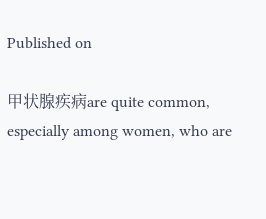Published on

甲状腺疾病are quite common, especially among women, who are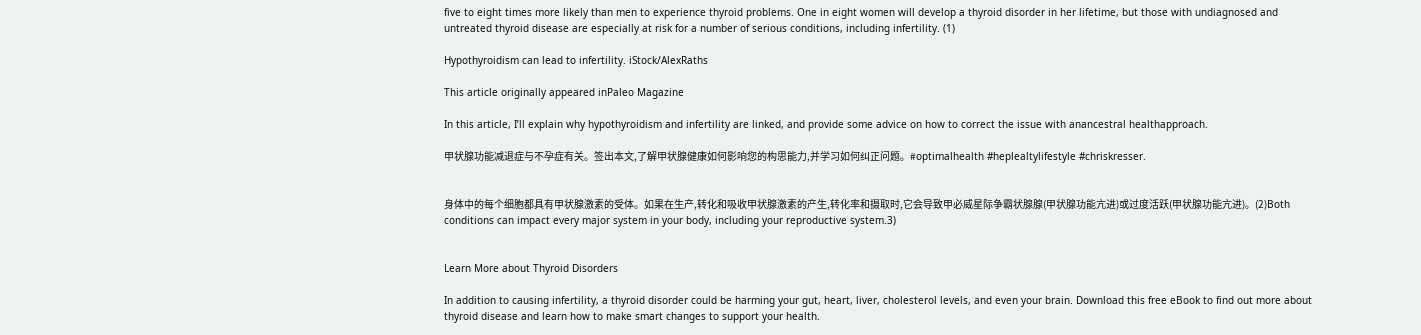five to eight times more likely than men to experience thyroid problems. One in eight women will develop a thyroid disorder in her lifetime, but those with undiagnosed and untreated thyroid disease are especially at risk for a number of serious conditions, including infertility. (1)

Hypothyroidism can lead to infertility. iStock/AlexRaths

This article originally appeared inPaleo Magazine

In this article, I’ll explain why hypothyroidism and infertility are linked, and provide some advice on how to correct the issue with anancestral healthapproach.

甲状腺功能减退症与不孕症有关。签出本文,了解甲状腺健康如何影响您的构思能力,并学习如何纠正问题。#optimalhealth #heplealtylifestyle #chriskresser.


身体中的每个细胞都具有甲状腺激素的受体。如果在生产,转化和吸收甲状腺激素的产生,转化率和摄取时,它会导致甲必威星际争霸状腺腺(甲状腺功能亢进)或过度活跃(甲状腺功能亢进)。(2)Both conditions can impact every major system in your body, including your reproductive system.3)


Learn More about Thyroid Disorders

In addition to causing infertility, a thyroid disorder could be harming your gut, heart, liver, cholesterol levels, and even your brain. Download this free eBook to find out more about thyroid disease and learn how to make smart changes to support your health.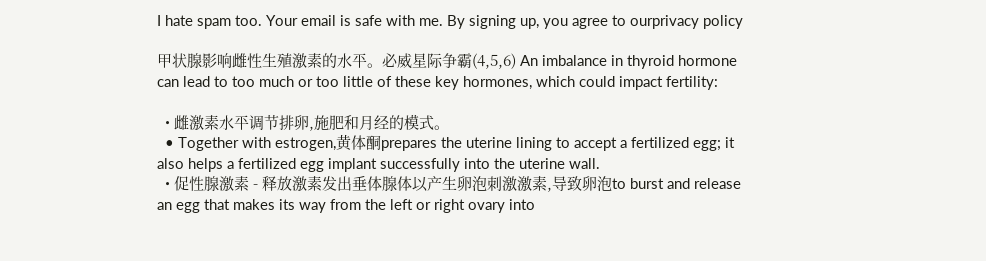I hate spam too. Your email is safe with me. By signing up, you agree to ourprivacy policy

甲状腺影响雌性生殖激素的水平。必威星际争霸(4,5,6) An imbalance in thyroid hormone can lead to too much or too little of these key hormones, which could impact fertility:

  • 雌激素水平调节排卵,施肥和月经的模式。
  • Together with estrogen,黄体酮prepares the uterine lining to accept a fertilized egg; it also helps a fertilized egg implant successfully into the uterine wall.
  • 促性腺激素 - 释放激素发出垂体腺体以产生卵泡刺激激素,导致卵泡to burst and release an egg that makes its way from the left or right ovary into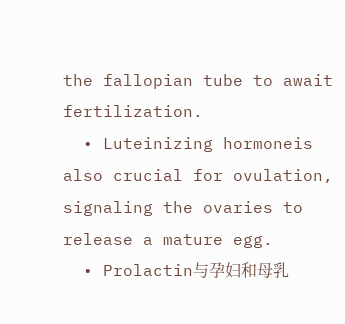the fallopian tube to await fertilization.
  • Luteinizing hormoneis also crucial for ovulation, signaling the ovaries to release a mature egg.
  • Prolactin与孕妇和母乳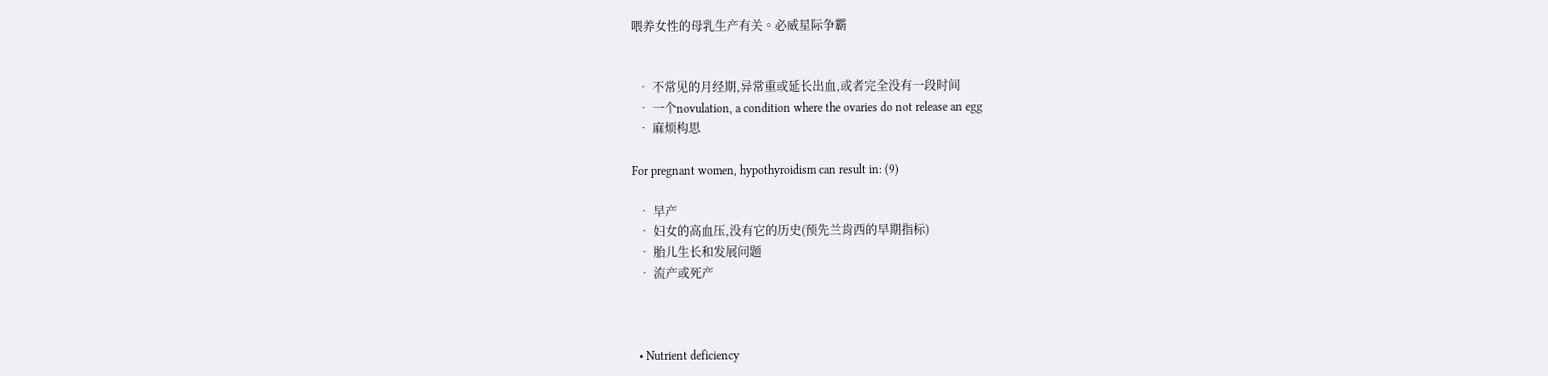喂养女性的母乳生产有关。必威星际争霸


  • 不常见的月经期,异常重或延长出血,或者完全没有一段时间
  • 一个novulation, a condition where the ovaries do not release an egg
  • 麻烦构思

For pregnant women, hypothyroidism can result in: (9)

  • 早产
  • 妇女的高血压,没有它的历史(预先兰肯西的早期指标)
  • 胎儿生长和发展问题
  • 流产或死产



  • Nutrient deficiency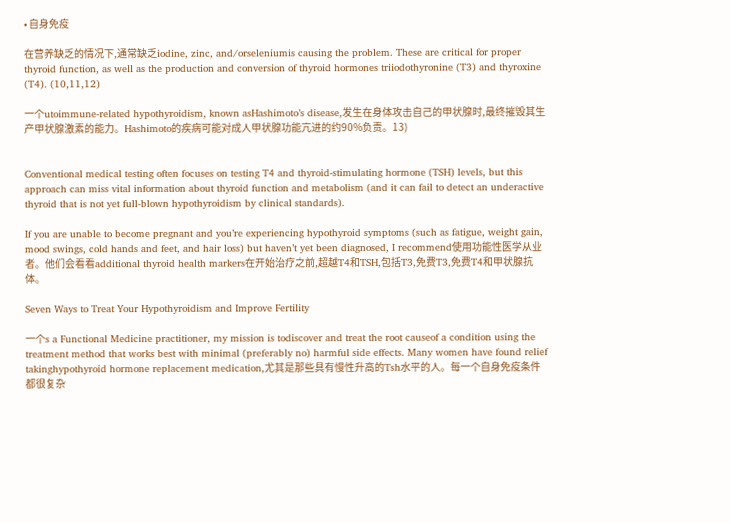• 自身免疫

在营养缺乏的情况下,通常缺乏iodine, zinc, and/orseleniumis causing the problem. These are critical for proper thyroid function, as well as the production and conversion of thyroid hormones triiodothyronine (T3) and thyroxine (T4). (10,11,12)

一个utoimmune-related hypothyroidism, known asHashimoto’s disease,发生在身体攻击自己的甲状腺时,最终摧毁其生产甲状腺激素的能力。Hashimoto的疾病可能对成人甲状腺功能亢进的约90%负责。13)


Conventional medical testing often focuses on testing T4 and thyroid-stimulating hormone (TSH) levels, but this approach can miss vital information about thyroid function and metabolism (and it can fail to detect an underactive thyroid that is not yet full-blown hypothyroidism by clinical standards).

If you are unable to become pregnant and you’re experiencing hypothyroid symptoms (such as fatigue, weight gain, mood swings, cold hands and feet, and hair loss) but haven’t yet been diagnosed, I recommend使用功能性医学从业者。他们会看看additional thyroid health markers在开始治疗之前,超越T4和TSH,包括T3,免费T3,免费T4和甲状腺抗体。

Seven Ways to Treat Your Hypothyroidism and Improve Fertility

一个s a Functional Medicine practitioner, my mission is todiscover and treat the root causeof a condition using the treatment method that works best with minimal (preferably no) harmful side effects. Many women have found relief takinghypothyroid hormone replacement medication,尤其是那些具有慢性升高的Tsh水平的人。每一个自身免疫条件都很复杂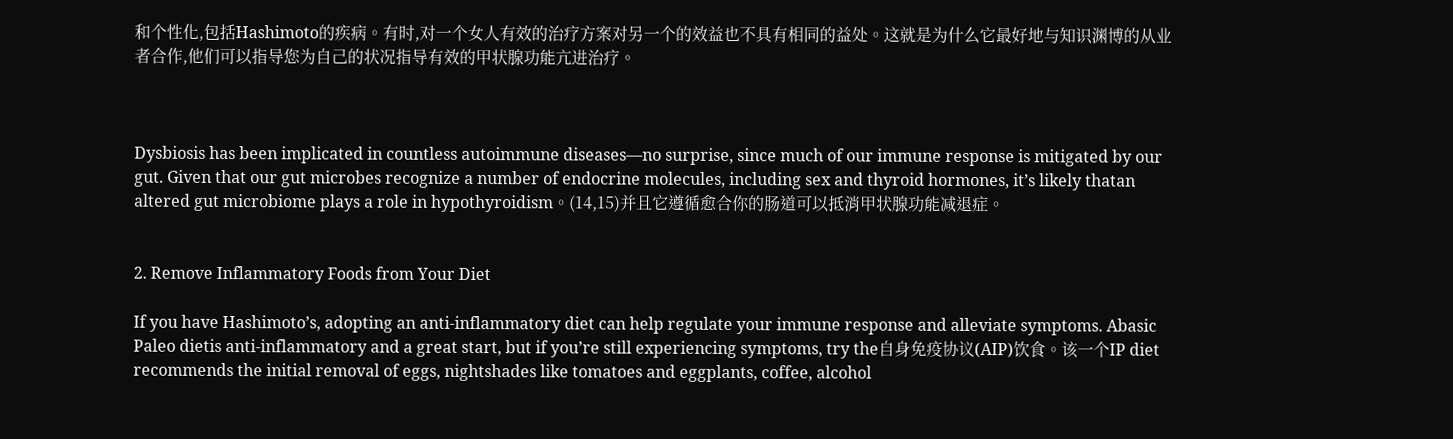和个性化,包括Hashimoto的疾病。有时,对一个女人有效的治疗方案对另一个的效益也不具有相同的益处。这就是为什么它最好地与知识渊博的从业者合作,他们可以指导您为自己的状况指导有效的甲状腺功能亢进治疗。



Dysbiosis has been implicated in countless autoimmune diseases—no surprise, since much of our immune response is mitigated by our gut. Given that our gut microbes recognize a number of endocrine molecules, including sex and thyroid hormones, it’s likely thatan altered gut microbiome plays a role in hypothyroidism。(14,15)并且它遵循愈合你的肠道可以抵消甲状腺功能减退症。


2. Remove Inflammatory Foods from Your Diet

If you have Hashimoto’s, adopting an anti-inflammatory diet can help regulate your immune response and alleviate symptoms. Abasic Paleo dietis anti-inflammatory and a great start, but if you’re still experiencing symptoms, try the自身免疫协议(AIP)饮食。该一个IP diet recommends the initial removal of eggs, nightshades like tomatoes and eggplants, coffee, alcohol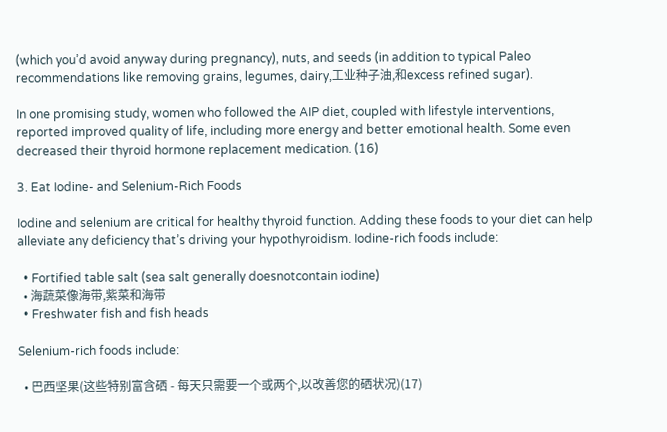(which you’d avoid anyway during pregnancy), nuts, and seeds (in addition to typical Paleo recommendations like removing grains, legumes, dairy,工业种子油,和excess refined sugar).

In one promising study, women who followed the AIP diet, coupled with lifestyle interventions, reported improved quality of life, including more energy and better emotional health. Some even decreased their thyroid hormone replacement medication. (16)

3. Eat Iodine- and Selenium-Rich Foods

Iodine and selenium are critical for healthy thyroid function. Adding these foods to your diet can help alleviate any deficiency that’s driving your hypothyroidism. Iodine-rich foods include:

  • Fortified table salt (sea salt generally doesnotcontain iodine)
  • 海蔬菜像海带,紫菜和海带
  • Freshwater fish and fish heads

Selenium-rich foods include:

  • 巴西坚果(这些特别富含硒 - 每天只需要一个或两个,以改善您的硒状况)(17)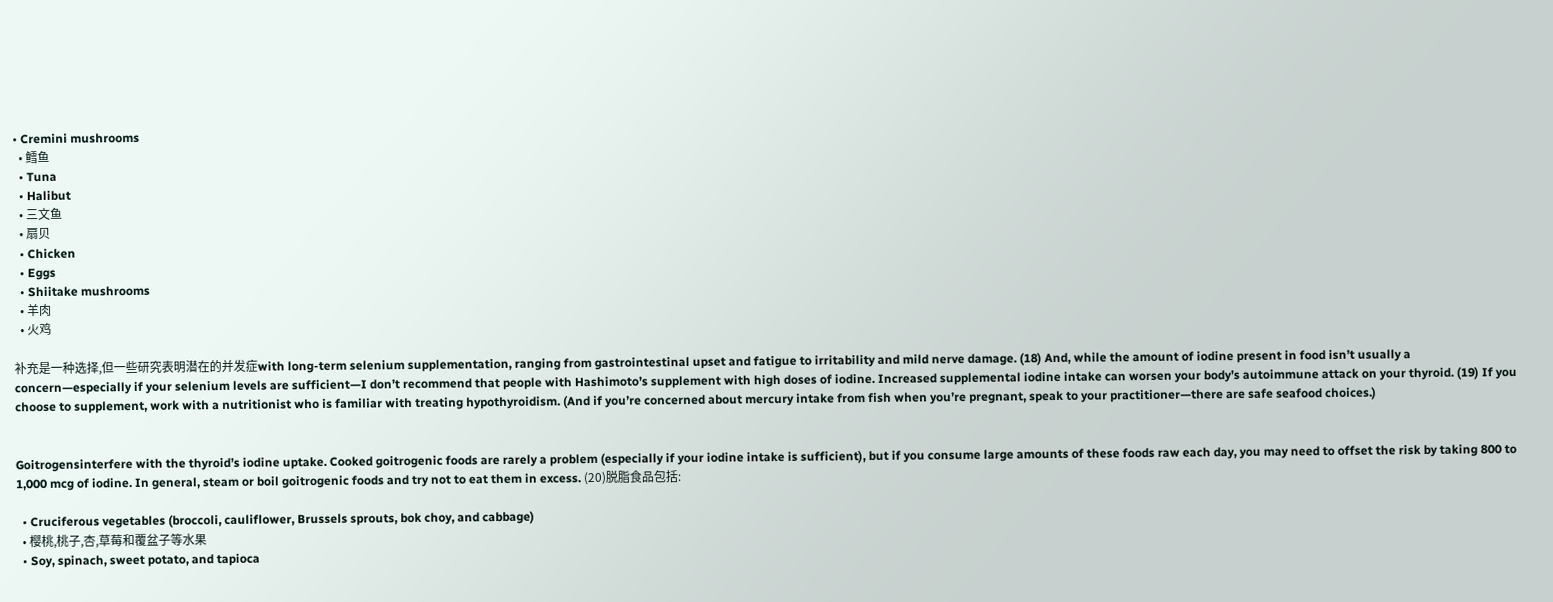• Cremini mushrooms
  • 鳕鱼
  • Tuna
  • Halibut
  • 三文鱼
  • 扇贝
  • Chicken
  • Eggs
  • Shiitake mushrooms
  • 羊肉
  • 火鸡

补充是一种选择,但一些研究表明潜在的并发症with long-term selenium supplementation, ranging from gastrointestinal upset and fatigue to irritability and mild nerve damage. (18) And, while the amount of iodine present in food isn’t usually a concern—especially if your selenium levels are sufficient—I don’t recommend that people with Hashimoto’s supplement with high doses of iodine. Increased supplemental iodine intake can worsen your body’s autoimmune attack on your thyroid. (19) If you choose to supplement, work with a nutritionist who is familiar with treating hypothyroidism. (And if you’re concerned about mercury intake from fish when you’re pregnant, speak to your practitioner—there are safe seafood choices.)


Goitrogensinterfere with the thyroid’s iodine uptake. Cooked goitrogenic foods are rarely a problem (especially if your iodine intake is sufficient), but if you consume large amounts of these foods raw each day, you may need to offset the risk by taking 800 to 1,000 mcg of iodine. In general, steam or boil goitrogenic foods and try not to eat them in excess. (20)脱脂食品包括:

  • Cruciferous vegetables (broccoli, cauliflower, Brussels sprouts, bok choy, and cabbage)
  • 樱桃,桃子,杏,草莓和覆盆子等水果
  • Soy, spinach, sweet potato, and tapioca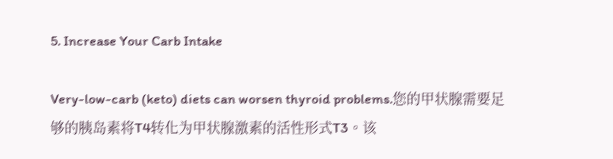5. Increase Your Carb Intake

Very-low-carb (keto) diets can worsen thyroid problems.您的甲状腺需要足够的胰岛素将T4转化为甲状腺激素的活性形式T3。该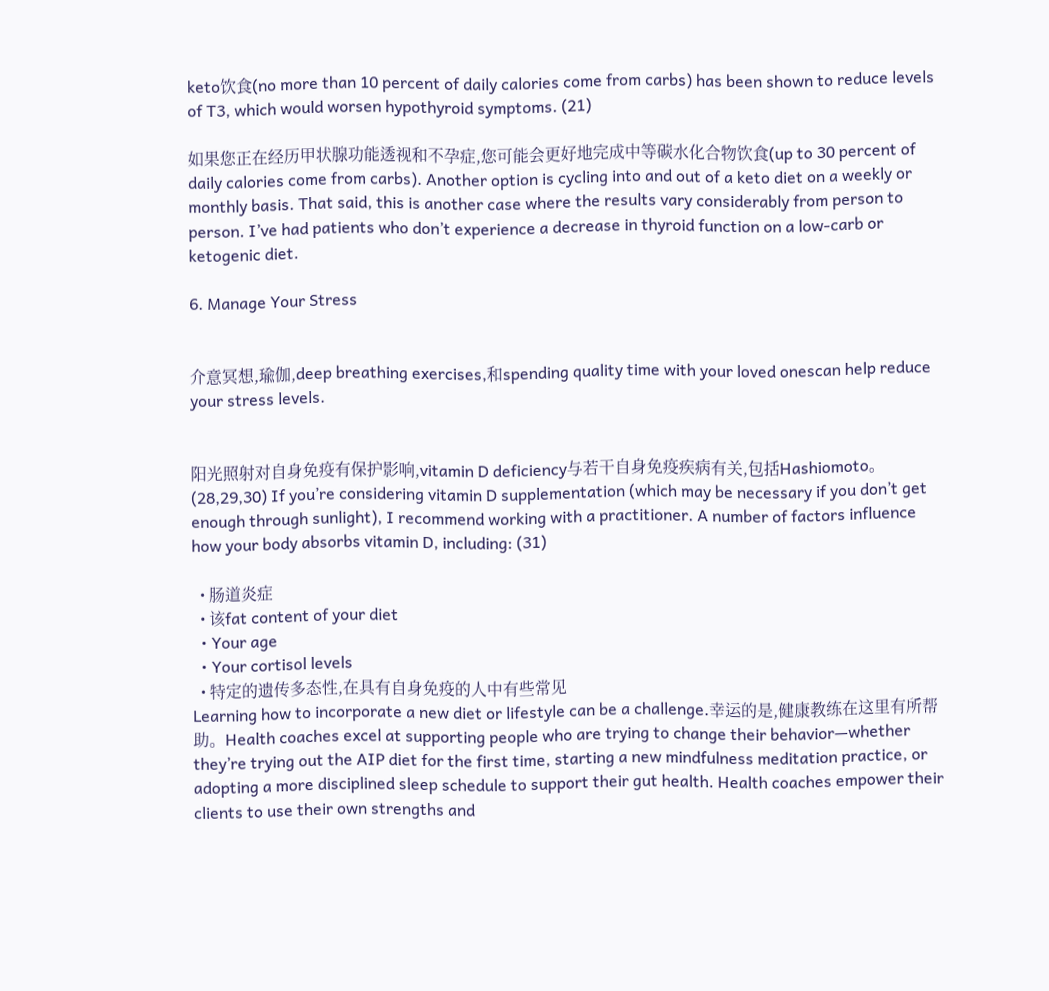keto饮食(no more than 10 percent of daily calories come from carbs) has been shown to reduce levels of T3, which would worsen hypothyroid symptoms. (21)

如果您正在经历甲状腺功能透视和不孕症,您可能会更好地完成中等碳水化合物饮食(up to 30 percent of daily calories come from carbs). Another option is cycling into and out of a keto diet on a weekly or monthly basis. That said, this is another case where the results vary considerably from person to person. I’ve had patients who don’t experience a decrease in thyroid function on a low-carb or ketogenic diet.

6. Manage Your Stress


介意冥想,瑜伽,deep breathing exercises,和spending quality time with your loved onescan help reduce your stress levels.


阳光照射对自身免疫有保护影响,vitamin D deficiency与若干自身免疫疾病有关,包括Hashiomoto。(28,29,30) If you’re considering vitamin D supplementation (which may be necessary if you don’t get enough through sunlight), I recommend working with a practitioner. A number of factors influence how your body absorbs vitamin D, including: (31)

  • 肠道炎症
  • 该fat content of your diet
  • Your age
  • Your cortisol levels
  • 特定的遗传多态性,在具有自身免疫的人中有些常见
Learning how to incorporate a new diet or lifestyle can be a challenge.幸运的是,健康教练在这里有所帮助。Health coaches excel at supporting people who are trying to change their behavior—whether they’re trying out the AIP diet for the first time, starting a new mindfulness meditation practice, or adopting a more disciplined sleep schedule to support their gut health. Health coaches empower their clients to use their own strengths and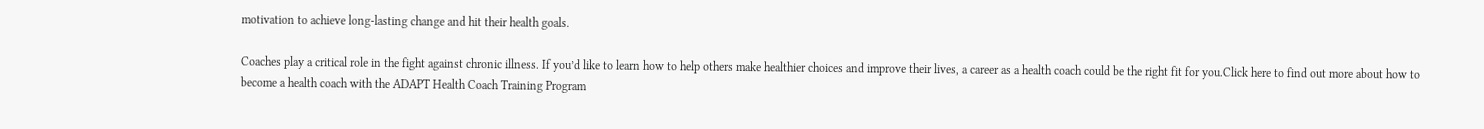motivation to achieve long-lasting change and hit their health goals.

Coaches play a critical role in the fight against chronic illness. If you’d like to learn how to help others make healthier choices and improve their lives, a career as a health coach could be the right fit for you.Click here to find out more about how to become a health coach with the ADAPT Health Coach Training Program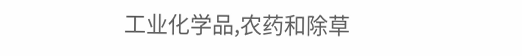工业化学品,农药和除草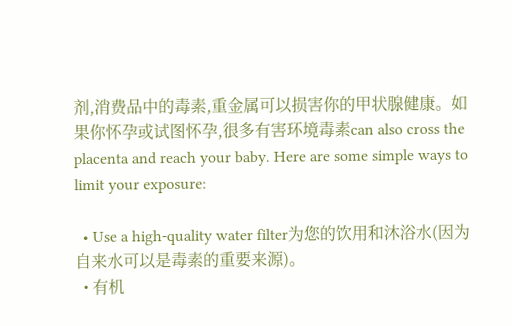剂,消费品中的毒素,重金属可以损害你的甲状腺健康。如果你怀孕或试图怀孕,很多有害环境毒素can also cross the placenta and reach your baby. Here are some simple ways to limit your exposure:

  • Use a high-quality water filter为您的饮用和沐浴水(因为自来水可以是毒素的重要来源)。
  • 有机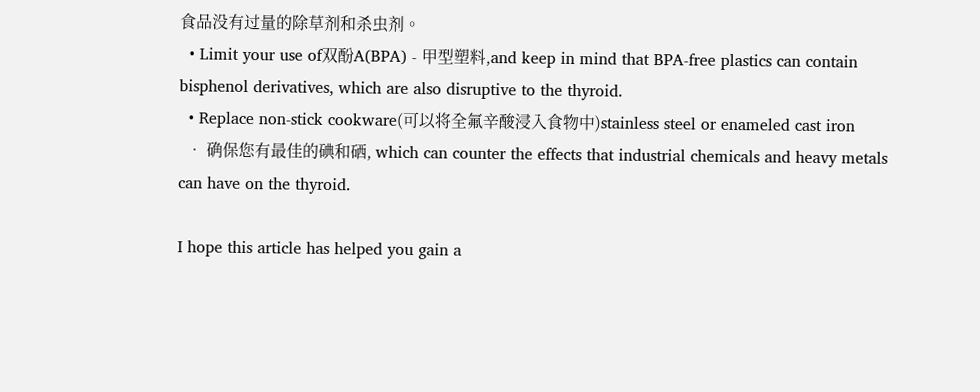食品没有过量的除草剂和杀虫剂。
  • Limit your use of双酚A(BPA) - 甲型塑料,and keep in mind that BPA-free plastics can contain bisphenol derivatives, which are also disruptive to the thyroid.
  • Replace non-stick cookware(可以将全氟辛酸浸入食物中)stainless steel or enameled cast iron
  • 确保您有最佳的碘和硒, which can counter the effects that industrial chemicals and heavy metals can have on the thyroid.

I hope this article has helped you gain a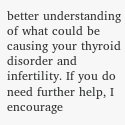better understanding of what could be causing your thyroid disorder and infertility. If you do need further help, I encourage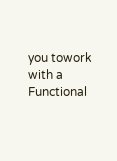you towork with a Functional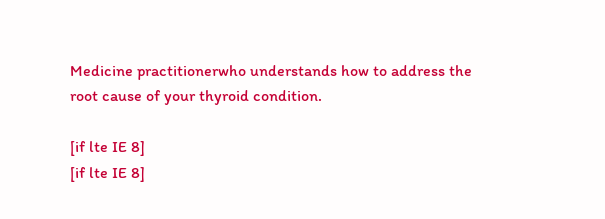Medicine practitionerwho understands how to address the root cause of your thyroid condition.

[if lte IE 8]
[if lte IE 8]